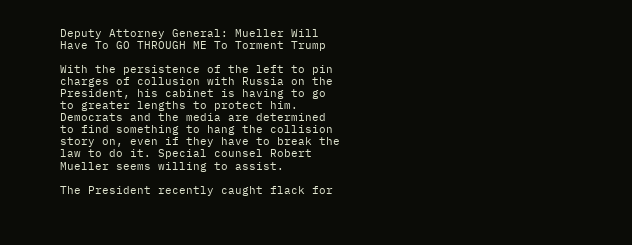Deputy Attorney General: Mueller Will Have To GO THROUGH ME To Torment Trump

With the persistence of the left to pin charges of collusion with Russia on the President, his cabinet is having to go to greater lengths to protect him. Democrats and the media are determined to find something to hang the collision story on, even if they have to break the law to do it. Special counsel Robert Mueller seems willing to assist.

The President recently caught flack for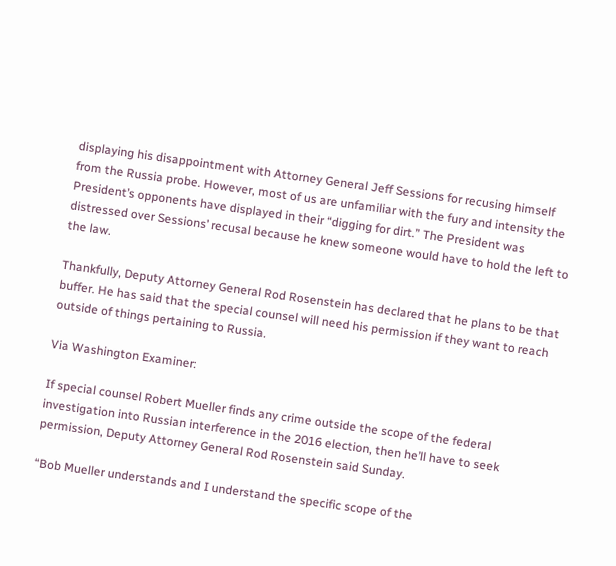displaying his disappointment with Attorney General Jeff Sessions for recusing himself from the Russia probe. However, most of us are unfamiliar with the fury and intensity the President’s opponents have displayed in their “digging for dirt.” The President was distressed over Sessions’ recusal because he knew someone would have to hold the left to the law.

Thankfully, Deputy Attorney General Rod Rosenstein has declared that he plans to be that buffer. He has said that the special counsel will need his permission if they want to reach outside of things pertaining to Russia.

Via Washington Examiner:

If special counsel Robert Mueller finds any crime outside the scope of the federal investigation into Russian interference in the 2016 election, then he’ll have to seek permission, Deputy Attorney General Rod Rosenstein said Sunday.

“Bob Mueller understands and I understand the specific scope of the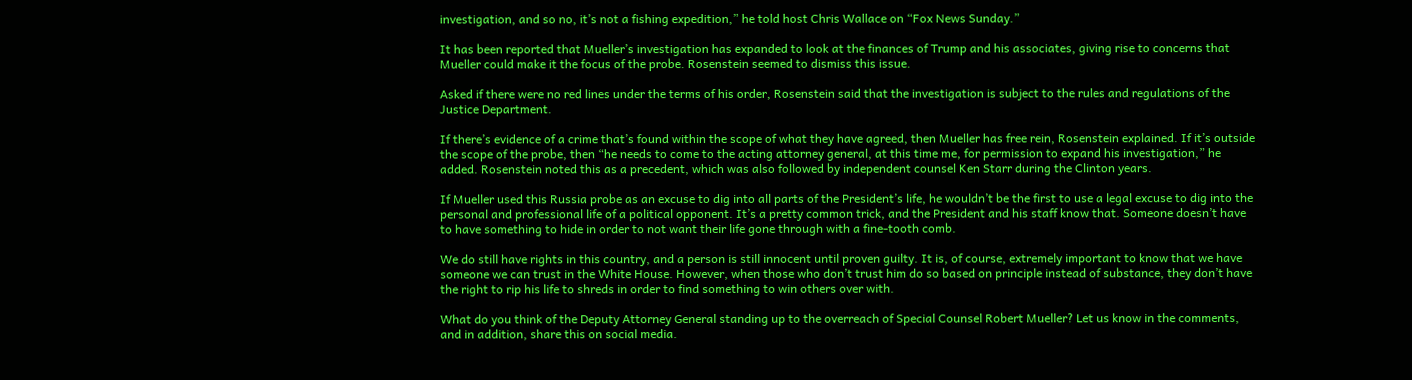investigation, and so no, it’s not a fishing expedition,” he told host Chris Wallace on “Fox News Sunday.”

It has been reported that Mueller’s investigation has expanded to look at the finances of Trump and his associates, giving rise to concerns that Mueller could make it the focus of the probe. Rosenstein seemed to dismiss this issue.

Asked if there were no red lines under the terms of his order, Rosenstein said that the investigation is subject to the rules and regulations of the Justice Department.

If there’s evidence of a crime that’s found within the scope of what they have agreed, then Mueller has free rein, Rosenstein explained. If it’s outside the scope of the probe, then “he needs to come to the acting attorney general, at this time me, for permission to expand his investigation,” he added. Rosenstein noted this as a precedent, which was also followed by independent counsel Ken Starr during the Clinton years.

If Mueller used this Russia probe as an excuse to dig into all parts of the President’s life, he wouldn’t be the first to use a legal excuse to dig into the personal and professional life of a political opponent. It’s a pretty common trick, and the President and his staff know that. Someone doesn’t have to have something to hide in order to not want their life gone through with a fine-tooth comb.

We do still have rights in this country, and a person is still innocent until proven guilty. It is, of course, extremely important to know that we have someone we can trust in the White House. However, when those who don’t trust him do so based on principle instead of substance, they don’t have the right to rip his life to shreds in order to find something to win others over with.

What do you think of the Deputy Attorney General standing up to the overreach of Special Counsel Robert Mueller? Let us know in the comments, and in addition, share this on social media.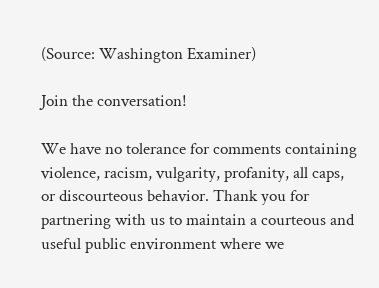(Source: Washington Examiner)

Join the conversation!

We have no tolerance for comments containing violence, racism, vulgarity, profanity, all caps, or discourteous behavior. Thank you for partnering with us to maintain a courteous and useful public environment where we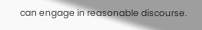can engage in reasonable discourse.